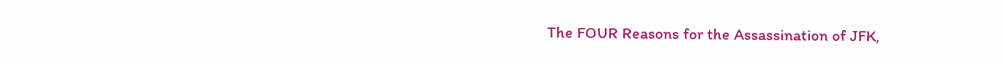The FOUR Reasons for the Assassination of JFK,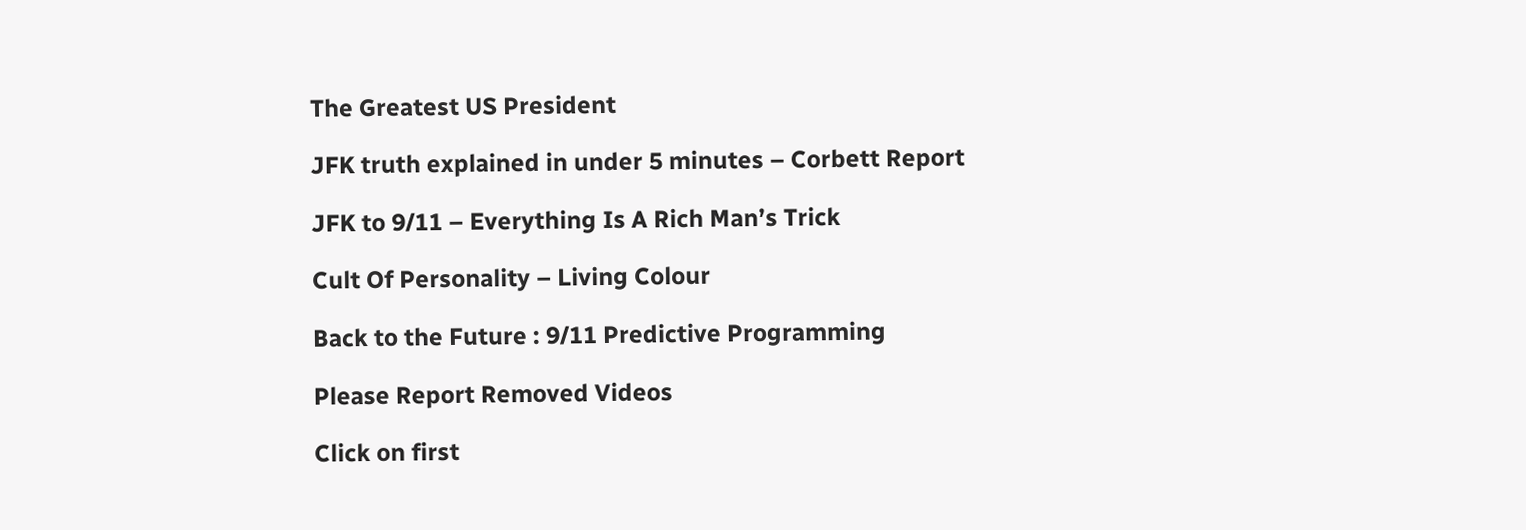The Greatest US President

JFK truth explained in under 5 minutes – Corbett Report

JFK to 9/11 – Everything Is A Rich Man’s Trick

Cult Of Personality – Living Colour

Back to the Future : 9/11 Predictive Programming

Please Report Removed Videos

Click on first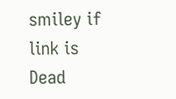smiley if link is Dead